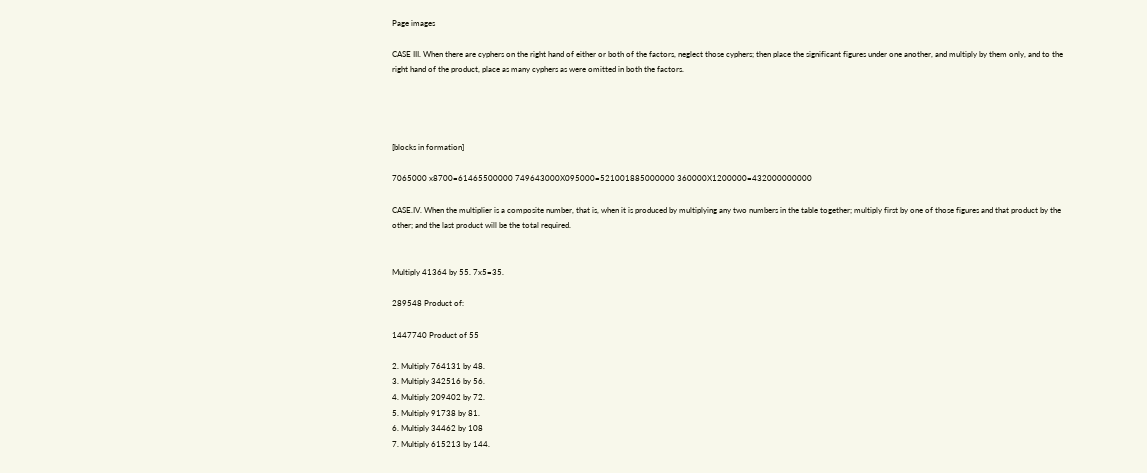Page images

CASE III. When there are cyphers on the right hand of either or both of the factors, neglect those cyphers; then place the significant figures under one another, and multiply by them only, and to the right hand of the product, place as many cyphers as were omitted in both the factors.




[blocks in formation]

7065000 x8700=61465500000 749643000X095000=521001885000000 360000X1200000=432000000000

CASE.IV. When the multiplier is a composite number, that is, when it is produced by multiplying any two numbers in the table together; multiply first by one of those figures and that product by the other; and the last product will be the total required.


Multiply 41364 by 55. 7x5=35.

289548 Product of:

1447740 Product of 55

2. Multiply 764131 by 48.
3. Multiply 342516 by 56.
4. Multiply 209402 by 72.
5. Multiply 91738 by 81.
6. Multiply 34462 by 108
7. Multiply 615213 by 144.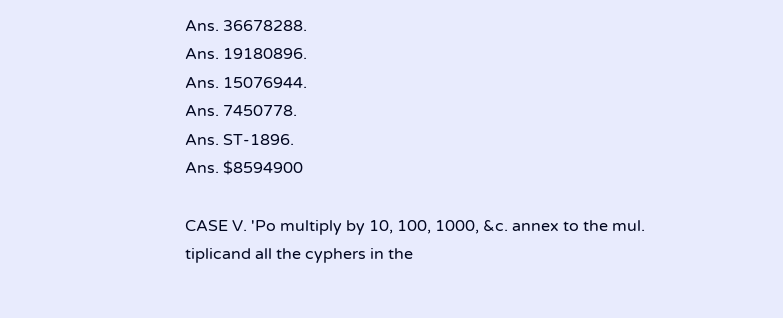Ans. 36678288.
Ans. 19180896.
Ans. 15076944.
Ans. 7450778.
Ans. ST-1896.
Ans. $8594900

CASE V. 'Po multiply by 10, 100, 1000, &c. annex to the mul. tiplicand all the cyphers in the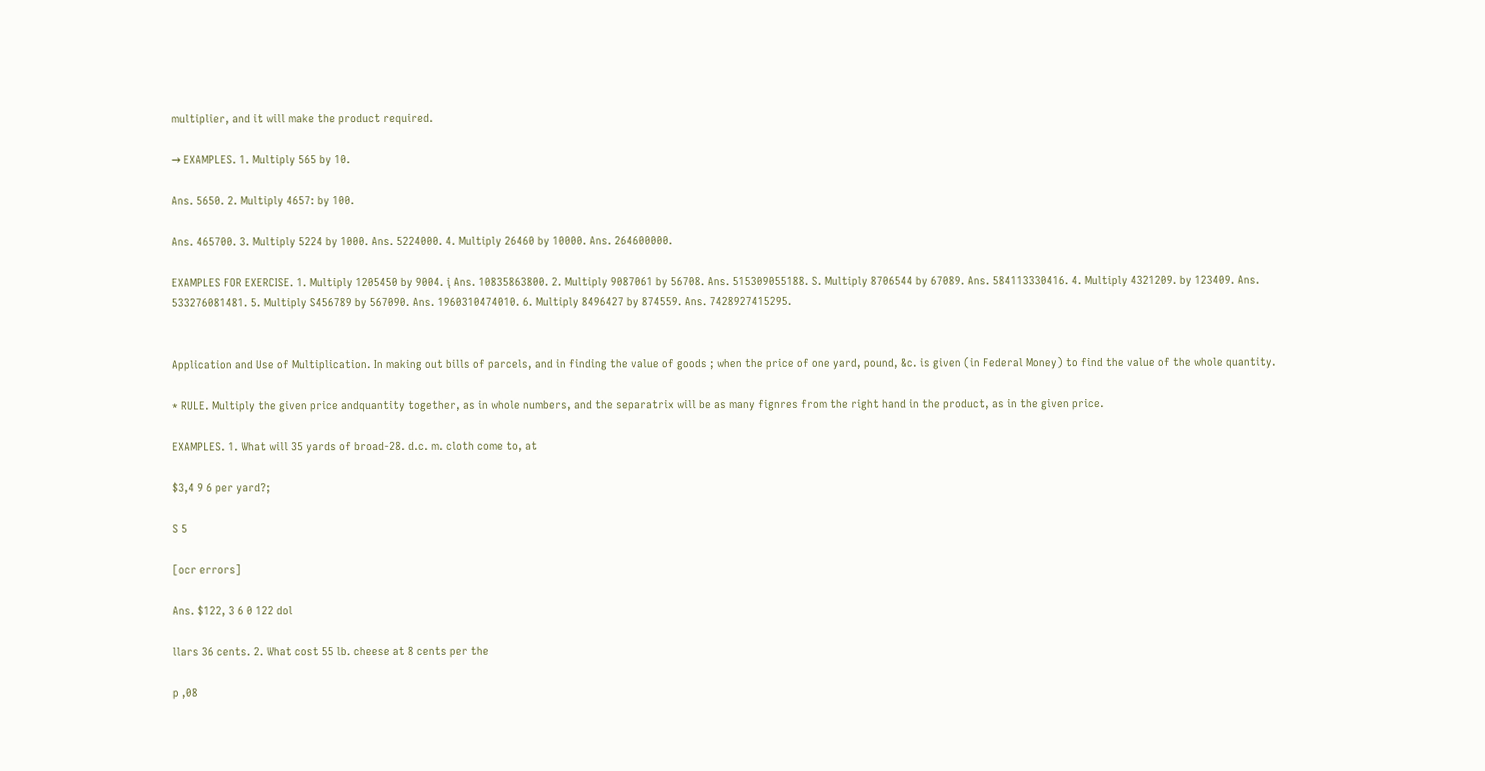multiplier, and it will make the product required.

→ EXAMPLES. 1. Multiply 565 by 10.

Ans. 5650. 2. Multiply 4657: by 100.

Ans. 465700. 3. Multiply 5224 by 1000. Ans. 5224000. 4. Multiply 26460 by 10000. Ans. 264600000.

EXAMPLES FOR EXERCISE. 1. Multiply 1205450 by 9004. į Ans. 10835863800. 2. Multiply 9087061 by 56708. Ans. 515309055188. S. Multiply 8706544 by 67089. Ans. 584113330416. 4. Multiply 4321209. by 123409. Ans. 533276081481. 5. Multiply S456789 by 567090. Ans. 1960310474010. 6. Multiply 8496427 by 874559. Ans. 7428927415295.


Application and Use of Multiplication. In making out bills of parcels, and in finding the value of goods ; when the price of one yard, pound, &c. is given (in Federal Money) to find the value of the whole quantity.

* RULE. Multiply the given price andquantity together, as in whole numbers, and the separatrix will be as many fignres from the right hand in the product, as in the given price.

EXAMPLES. 1. What will 35 yards of broad-28. d.c. m. cloth come to, at

$3,4 9 6 per yard?;

S 5

[ocr errors]

Ans. $122, 3 6 0 122 dol

llars 36 cents. 2. What cost 55 lb. cheese at 8 cents per the

p ,08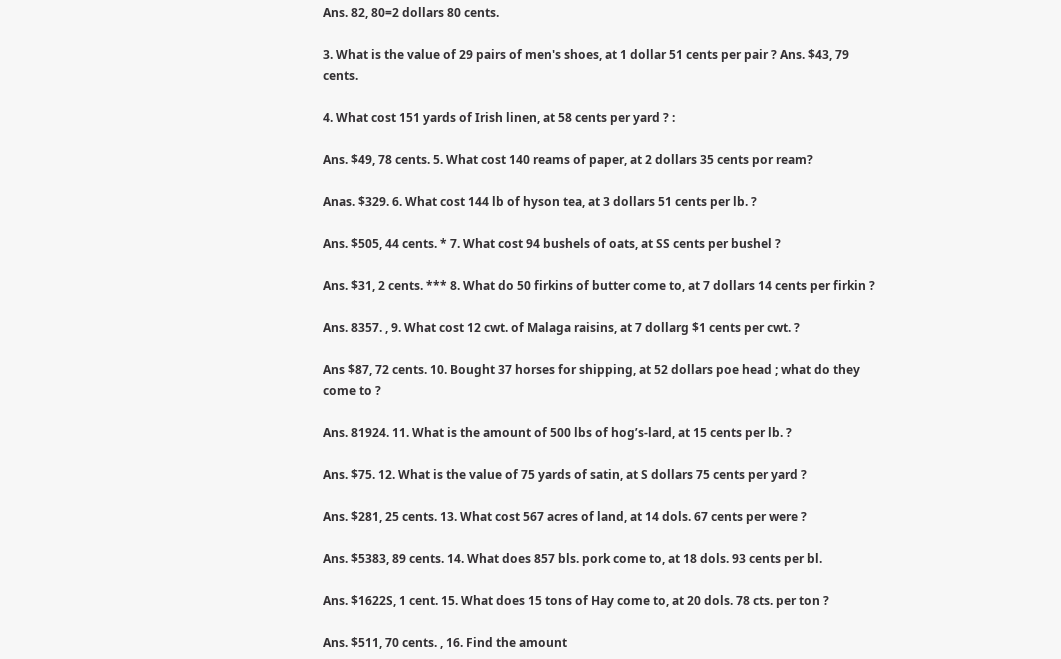Ans. 82, 80=2 dollars 80 cents.

3. What is the value of 29 pairs of men's shoes, at 1 dollar 51 cents per pair ? Ans. $43, 79 cents.

4. What cost 151 yards of Irish linen, at 58 cents per yard ? :

Ans. $49, 78 cents. 5. What cost 140 reams of paper, at 2 dollars 35 cents por ream?

Anas. $329. 6. What cost 144 lb of hyson tea, at 3 dollars 51 cents per lb. ?

Ans. $505, 44 cents. * 7. What cost 94 bushels of oats, at SS cents per bushel ?

Ans. $31, 2 cents. *** 8. What do 50 firkins of butter come to, at 7 dollars 14 cents per firkin ?

Ans. 8357. , 9. What cost 12 cwt. of Malaga raisins, at 7 dollarg $1 cents per cwt. ?

Ans $87, 72 cents. 10. Bought 37 horses for shipping, at 52 dollars poe head ; what do they come to ?

Ans. 81924. 11. What is the amount of 500 lbs of hog’s-lard, at 15 cents per lb. ?

Ans. $75. 12. What is the value of 75 yards of satin, at S dollars 75 cents per yard ?

Ans. $281, 25 cents. 13. What cost 567 acres of land, at 14 dols. 67 cents per were ?

Ans. $5383, 89 cents. 14. What does 857 bls. pork come to, at 18 dols. 93 cents per bl.

Ans. $1622S, 1 cent. 15. What does 15 tons of Hay come to, at 20 dols. 78 cts. per ton ?

Ans. $511, 70 cents. , 16. Find the amount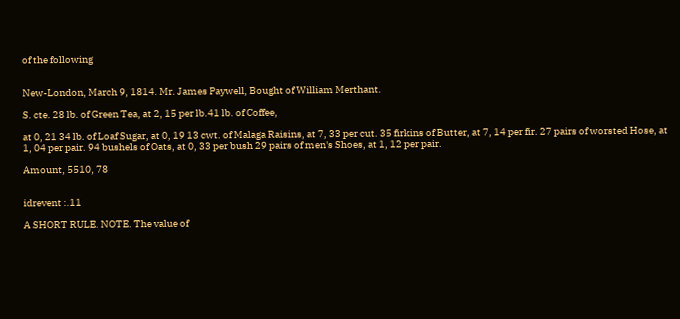of the following


New-London, March 9, 1814. Mr. James Paywell, Bought of William Merthant.

S. cte. 28 lb. of Green Tea, at 2, 15 per lb.41 lb. of Coffee,

at 0, 21 34 lb. of Loaf Sugar, at 0, 19 13 cwt. of Malaga Raisins, at 7, 33 per cut. 35 firkins of Butter, at 7, 14 per fir. 27 pairs of worsted Hose, at 1, 04 per pair. 94 bushels of Oats, at 0, 33 per bush 29 pairs of men's Shoes, at 1, 12 per pair.

Amount, 5510, 78


idrevent :.11

A SHORT RULE. NOTE. The value of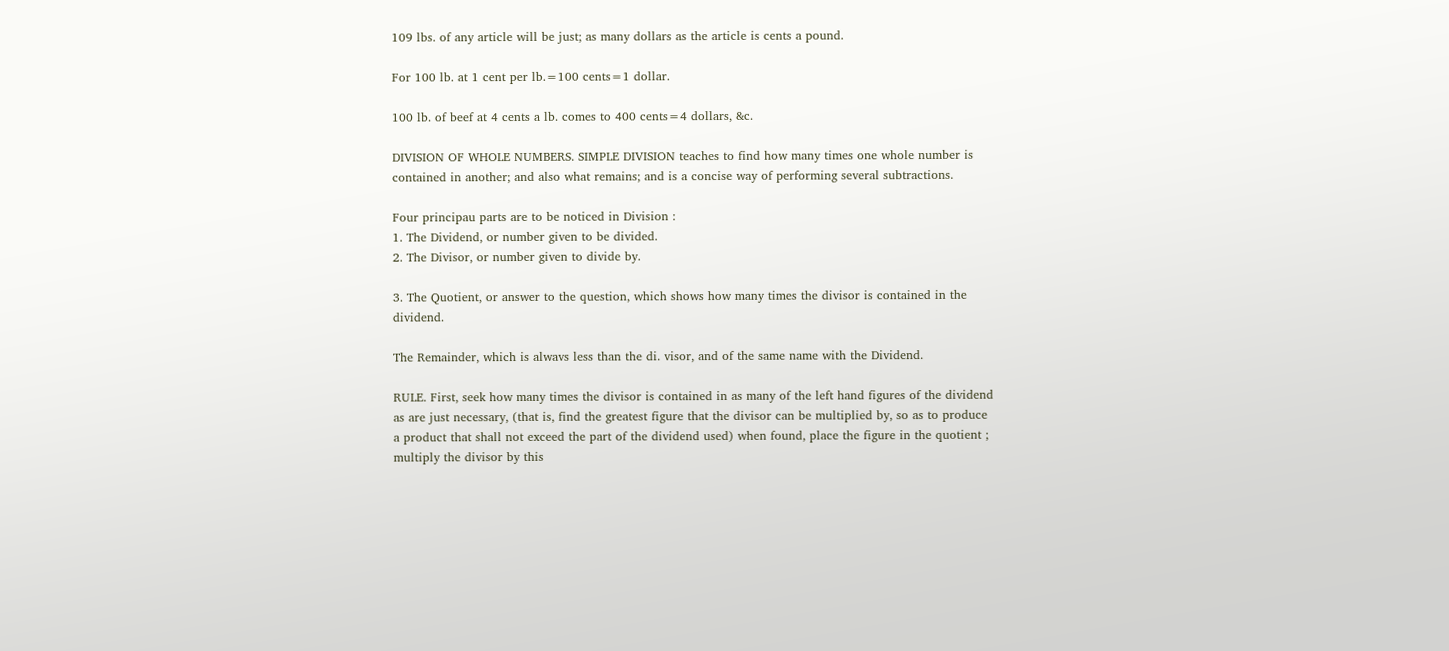109 lbs. of any article will be just; as many dollars as the article is cents a pound.

For 100 lb. at 1 cent per lb.=100 cents=1 dollar.

100 lb. of beef at 4 cents a lb. comes to 400 cents=4 dollars, &c.

DIVISION OF WHOLE NUMBERS. SIMPLE DIVISION teaches to find how many times one whole number is contained in another; and also what remains; and is a concise way of performing several subtractions.

Four principau parts are to be noticed in Division :
1. The Dividend, or number given to be divided.
2. The Divisor, or number given to divide by.

3. The Quotient, or answer to the question, which shows how many times the divisor is contained in the dividend.

The Remainder, which is alwavs less than the di. visor, and of the same name with the Dividend.

RULE. First, seek how many times the divisor is contained in as many of the left hand figures of the dividend as are just necessary, (that is, find the greatest figure that the divisor can be multiplied by, so as to produce a product that shall not exceed the part of the dividend used) when found, place the figure in the quotient ; multiply the divisor by this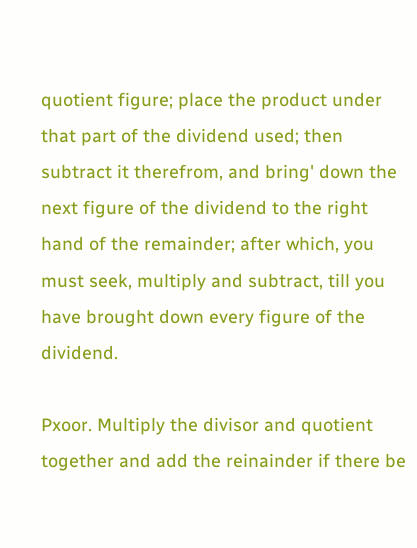quotient figure; place the product under that part of the dividend used; then subtract it therefrom, and bring' down the next figure of the dividend to the right hand of the remainder; after which, you must seek, multiply and subtract, till you have brought down every figure of the dividend.

Pxoor. Multiply the divisor and quotient together and add the reinainder if there be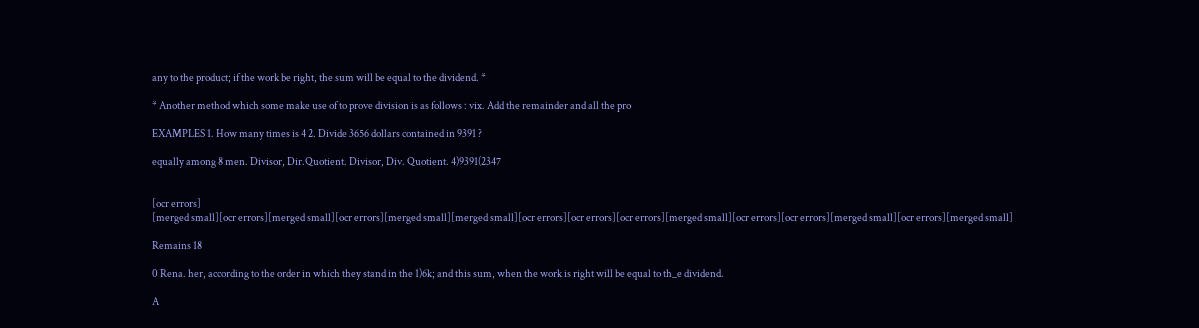any to the product; if the work be right, the sum will be equal to the dividend. *

* Another method which some make use of to prove division is as follows : vix. Add the remainder and all the pro

EXAMPLES 1. How many times is 4 2. Divide 3656 dollars contained in 9391 ?

equally among 8 men. Divisor, Dir.Quotient. Divisor, Div. Quotient. 4)9391(2347


[ocr errors]
[merged small][ocr errors][merged small][ocr errors][merged small][merged small][ocr errors][ocr errors][ocr errors][merged small][ocr errors][ocr errors][merged small][ocr errors][merged small]

Remains 18

0 Rena. her, according to the order in which they stand in the 1)6k; and this sum, when the work is right will be equal to th_e dividend.

A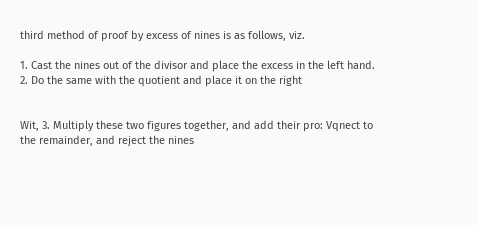third method of proof by excess of nines is as follows, viz.

1. Cast the nines out of the divisor and place the excess in the left hand. 2. Do the same with the quotient and place it on the right


Wit, 3. Multiply these two figures together, and add their pro: Vqnect to the remainder, and reject the nines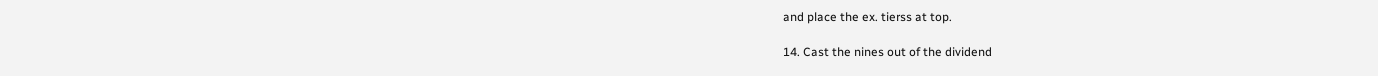and place the ex. tierss at top.

14. Cast the nines out of the dividend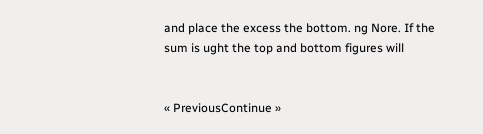and place the excess the bottom. ng Nore. If the sum is ught the top and bottom figures will


« PreviousContinue »